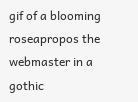gif of a blooming roseapropos the webmaster in a gothic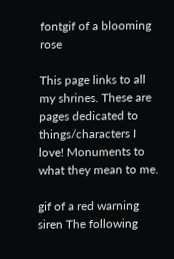fontgif of a blooming rose

This page links to all my shrines. These are pages dedicated to things/characters I love! Monuments to what they mean to me.

gif of a red warning siren The following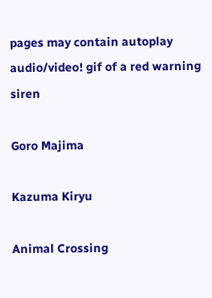pages may contain autoplay audio/video! gif of a red warning siren

Goro Majima

Kazuma Kiryu

Animal Crossing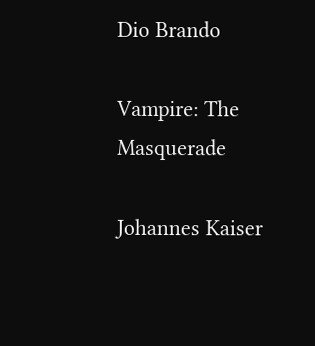Dio Brando

Vampire: The Masquerade

Johannes Kaiser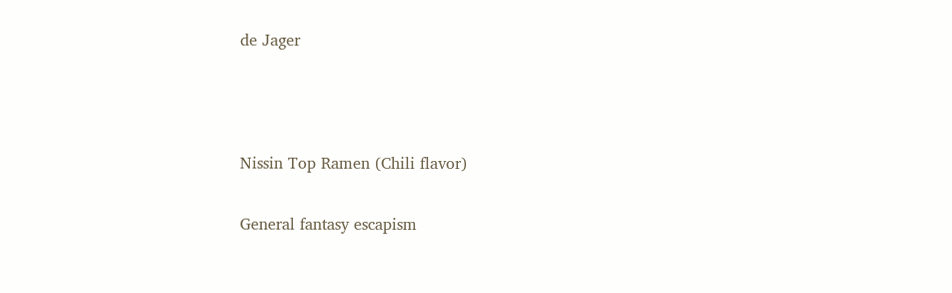de Jager



Nissin Top Ramen (Chili flavor)

General fantasy escapism